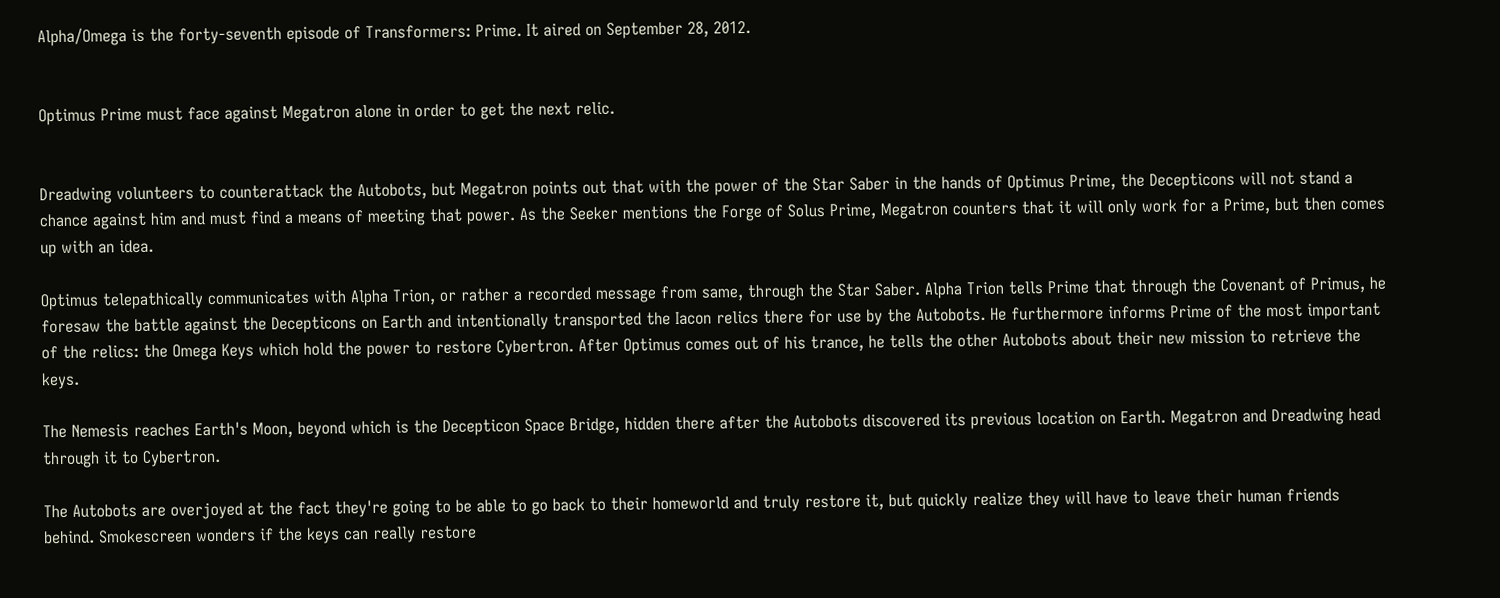Alpha/Omega is the forty-seventh episode of Transformers: Prime. It aired on September 28, 2012.


Optimus Prime must face against Megatron alone in order to get the next relic.


Dreadwing volunteers to counterattack the Autobots, but Megatron points out that with the power of the Star Saber in the hands of Optimus Prime, the Decepticons will not stand a chance against him and must find a means of meeting that power. As the Seeker mentions the Forge of Solus Prime, Megatron counters that it will only work for a Prime, but then comes up with an idea.

Optimus telepathically communicates with Alpha Trion, or rather a recorded message from same, through the Star Saber. Alpha Trion tells Prime that through the Covenant of Primus, he foresaw the battle against the Decepticons on Earth and intentionally transported the Iacon relics there for use by the Autobots. He furthermore informs Prime of the most important of the relics: the Omega Keys which hold the power to restore Cybertron. After Optimus comes out of his trance, he tells the other Autobots about their new mission to retrieve the keys.

The Nemesis reaches Earth's Moon, beyond which is the Decepticon Space Bridge, hidden there after the Autobots discovered its previous location on Earth. Megatron and Dreadwing head through it to Cybertron.

The Autobots are overjoyed at the fact they're going to be able to go back to their homeworld and truly restore it, but quickly realize they will have to leave their human friends behind. Smokescreen wonders if the keys can really restore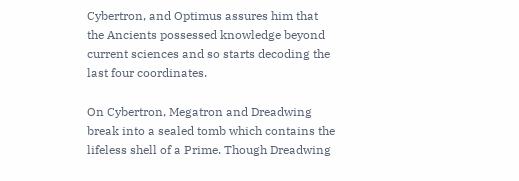Cybertron, and Optimus assures him that the Ancients possessed knowledge beyond current sciences and so starts decoding the last four coordinates.

On Cybertron, Megatron and Dreadwing break into a sealed tomb which contains the lifeless shell of a Prime. Though Dreadwing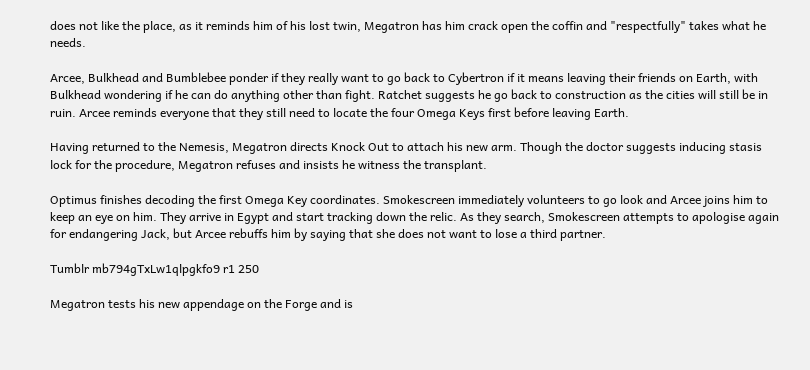does not like the place, as it reminds him of his lost twin, Megatron has him crack open the coffin and "respectfully" takes what he needs.

Arcee, Bulkhead and Bumblebee ponder if they really want to go back to Cybertron if it means leaving their friends on Earth, with Bulkhead wondering if he can do anything other than fight. Ratchet suggests he go back to construction as the cities will still be in ruin. Arcee reminds everyone that they still need to locate the four Omega Keys first before leaving Earth.

Having returned to the Nemesis, Megatron directs Knock Out to attach his new arm. Though the doctor suggests inducing stasis lock for the procedure, Megatron refuses and insists he witness the transplant.

Optimus finishes decoding the first Omega Key coordinates. Smokescreen immediately volunteers to go look and Arcee joins him to keep an eye on him. They arrive in Egypt and start tracking down the relic. As they search, Smokescreen attempts to apologise again for endangering Jack, but Arcee rebuffs him by saying that she does not want to lose a third partner.

Tumblr mb794gTxLw1qlpgkfo9 r1 250

Megatron tests his new appendage on the Forge and is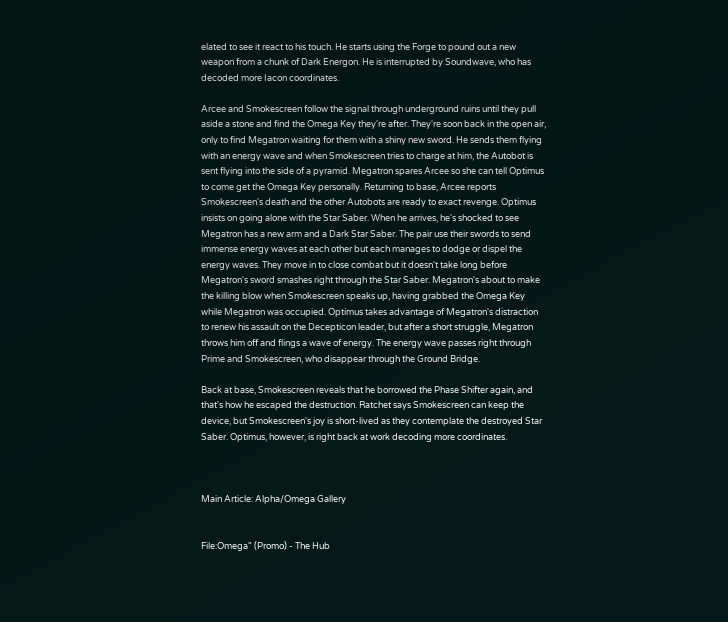elated to see it react to his touch. He starts using the Forge to pound out a new weapon from a chunk of Dark Energon. He is interrupted by Soundwave, who has decoded more Iacon coordinates.

Arcee and Smokescreen follow the signal through underground ruins until they pull aside a stone and find the Omega Key they're after. They're soon back in the open air, only to find Megatron waiting for them with a shiny new sword. He sends them flying with an energy wave and when Smokescreen tries to charge at him, the Autobot is sent flying into the side of a pyramid. Megatron spares Arcee so she can tell Optimus to come get the Omega Key personally. Returning to base, Arcee reports Smokescreen's death and the other Autobots are ready to exact revenge. Optimus insists on going alone with the Star Saber. When he arrives, he's shocked to see Megatron has a new arm and a Dark Star Saber. The pair use their swords to send immense energy waves at each other but each manages to dodge or dispel the energy waves. They move in to close combat but it doesn't take long before Megatron's sword smashes right through the Star Saber. Megatron's about to make the killing blow when Smokescreen speaks up, having grabbed the Omega Key while Megatron was occupied. Optimus takes advantage of Megatron's distraction to renew his assault on the Decepticon leader, but after a short struggle, Megatron throws him off and flings a wave of energy. The energy wave passes right through Prime and Smokescreen, who disappear through the Ground Bridge.

Back at base, Smokescreen reveals that he borrowed the Phase Shifter again, and that's how he escaped the destruction. Ratchet says Smokescreen can keep the device, but Smokescreen's joy is short-lived as they contemplate the destroyed Star Saber. Optimus, however, is right back at work decoding more coordinates.



Main Article: Alpha/Omega Gallery


File:Omega" (Promo) - The Hub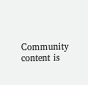Community content is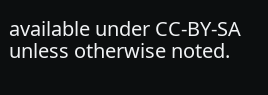available under CC-BY-SA unless otherwise noted.